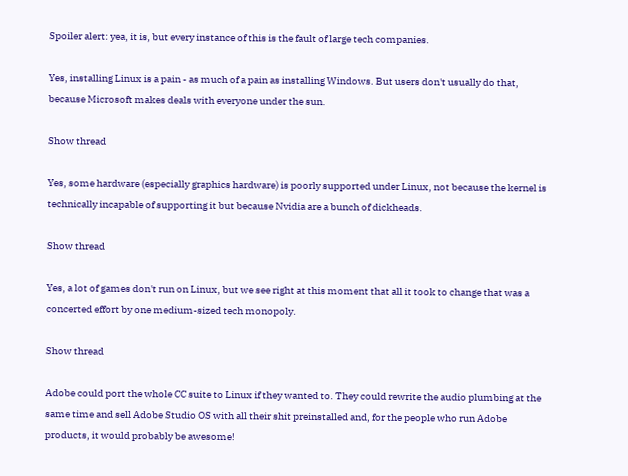Spoiler alert: yea, it is, but every instance of this is the fault of large tech companies.

Yes, installing Linux is a pain - as much of a pain as installing Windows. But users don't usually do that, because Microsoft makes deals with everyone under the sun.

Show thread

Yes, some hardware (especially graphics hardware) is poorly supported under Linux, not because the kernel is technically incapable of supporting it but because Nvidia are a bunch of dickheads.

Show thread

Yes, a lot of games don't run on Linux, but we see right at this moment that all it took to change that was a concerted effort by one medium-sized tech monopoly.

Show thread

Adobe could port the whole CC suite to Linux if they wanted to. They could rewrite the audio plumbing at the same time and sell Adobe Studio OS with all their shit preinstalled and, for the people who run Adobe products, it would probably be awesome!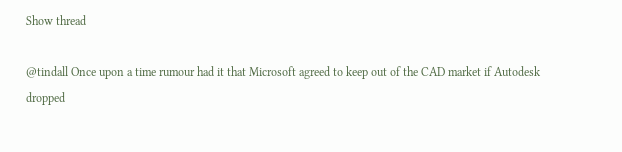Show thread

@tindall Once upon a time rumour had it that Microsoft agreed to keep out of the CAD market if Autodesk dropped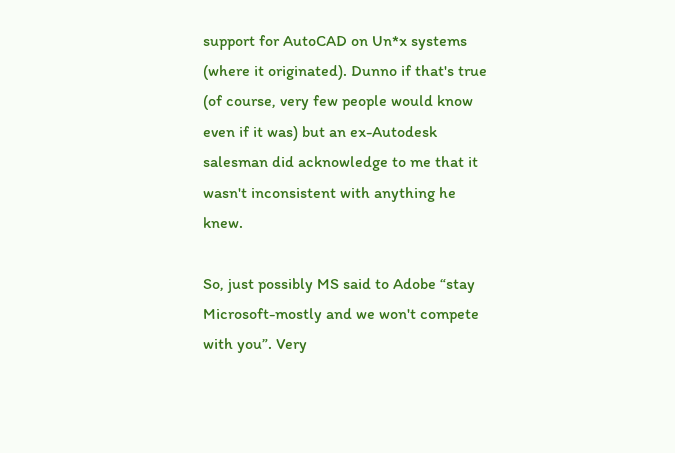support for AutoCAD on Un*x systems (where it originated). Dunno if that's true (of course, very few people would know even if it was) but an ex-Autodesk salesman did acknowledge to me that it wasn't inconsistent with anything he knew.

So, just possibly MS said to Adobe “stay Microsoft-mostly and we won't compete with you”. Very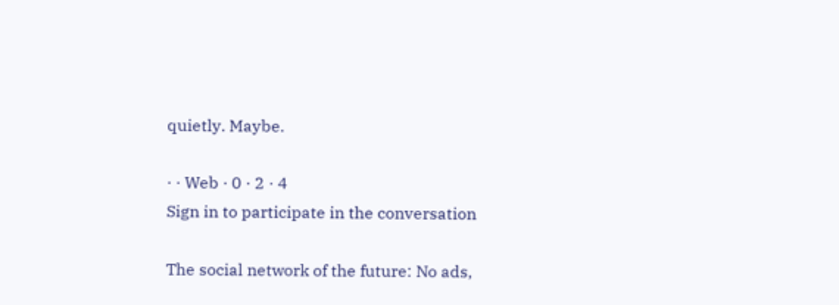quietly. Maybe.

· · Web · 0 · 2 · 4
Sign in to participate in the conversation

The social network of the future: No ads,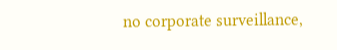no corporate surveillance,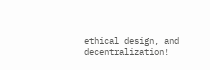ethical design, and decentralization!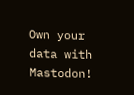Own your data with Mastodon!